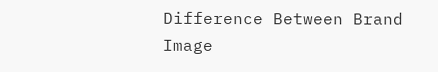Difference Between Brand Image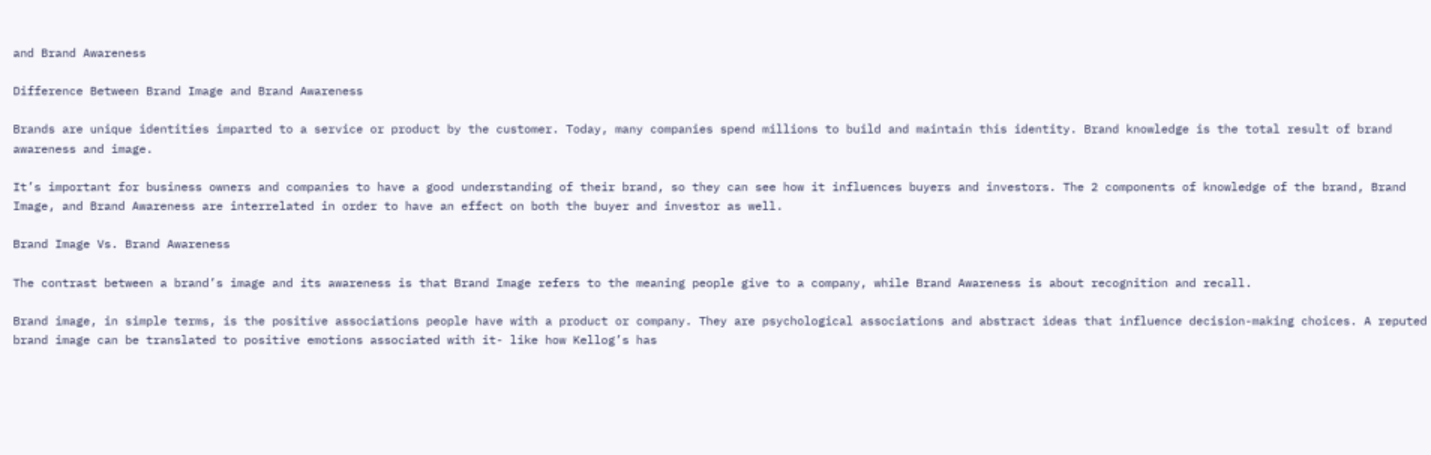and Brand Awareness

Difference Between Brand Image and Brand Awareness

Brands are unique identities imparted to a service or product by the customer. Today, many companies spend millions to build and maintain this identity. Brand knowledge is the total result of brand awareness and image.

It’s important for business owners and companies to have a good understanding of their brand, so they can see how it influences buyers and investors. The 2 components of knowledge of the brand, Brand Image, and Brand Awareness are interrelated in order to have an effect on both the buyer and investor as well.

Brand Image Vs. Brand Awareness

The contrast between a brand’s image and its awareness is that Brand Image refers to the meaning people give to a company, while Brand Awareness is about recognition and recall.

Brand image, in simple terms, is the positive associations people have with a product or company. They are psychological associations and abstract ideas that influence decision-making choices. A reputed brand image can be translated to positive emotions associated with it- like how Kellog’s has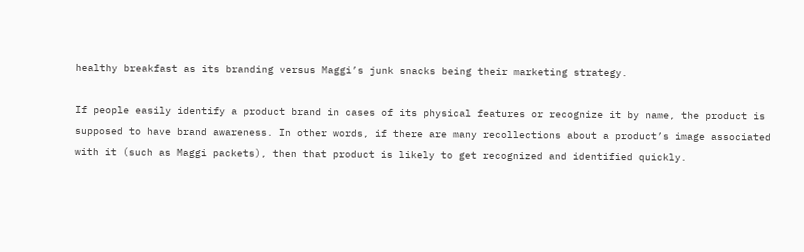healthy breakfast as its branding versus Maggi’s junk snacks being their marketing strategy.

If people easily identify a product brand in cases of its physical features or recognize it by name, the product is supposed to have brand awareness. In other words, if there are many recollections about a product’s image associated with it (such as Maggi packets), then that product is likely to get recognized and identified quickly.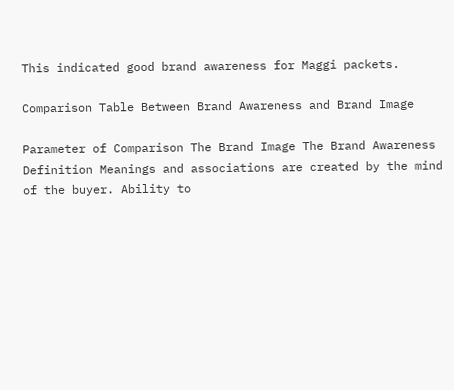This indicated good brand awareness for Maggi packets.

Comparison Table Between Brand Awareness and Brand Image

Parameter of Comparison The Brand Image The Brand Awareness
Definition Meanings and associations are created by the mind of the buyer. Ability to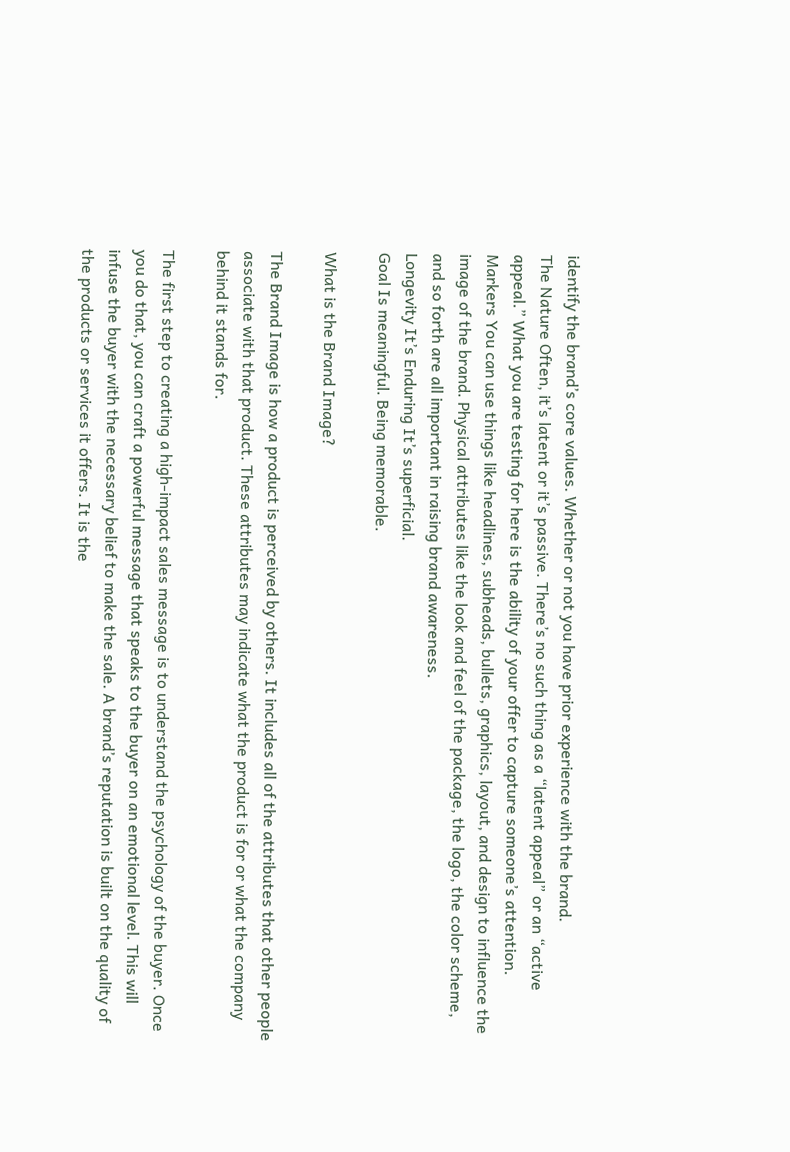identify the brand’s core values. Whether or not you have prior experience with the brand.
The Nature Often, it’s latent or it’s passive. There’s no such thing as a “latent appeal” or an “active appeal.” What you are testing for here is the ability of your offer to capture someone’s attention.
Markers You can use things like headlines, subheads, bullets, graphics, layout, and design to influence the image of the brand. Physical attributes like the look and feel of the package, the logo, the color scheme, and so forth are all important in raising brand awareness.
Longevity It’s Enduring It’s superficial.
Goal Is meaningful. Being memorable.

What is the Brand Image?

The Brand Image is how a product is perceived by others. It includes all of the attributes that other people associate with that product. These attributes may indicate what the product is for or what the company behind it stands for.

The first step to creating a high-impact sales message is to understand the psychology of the buyer. Once you do that, you can craft a powerful message that speaks to the buyer on an emotional level. This will infuse the buyer with the necessary belief to make the sale. A brand’s reputation is built on the quality of the products or services it offers. It is the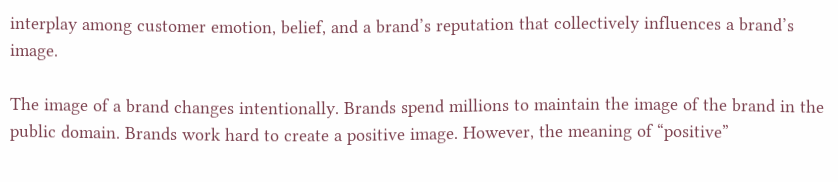interplay among customer emotion, belief, and a brand’s reputation that collectively influences a brand’s image.

The image of a brand changes intentionally. Brands spend millions to maintain the image of the brand in the public domain. Brands work hard to create a positive image. However, the meaning of “positive”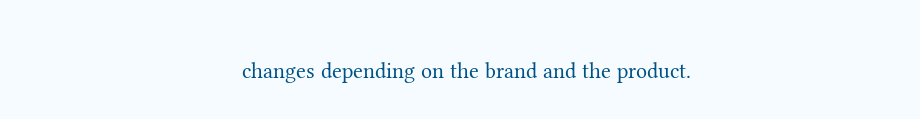changes depending on the brand and the product.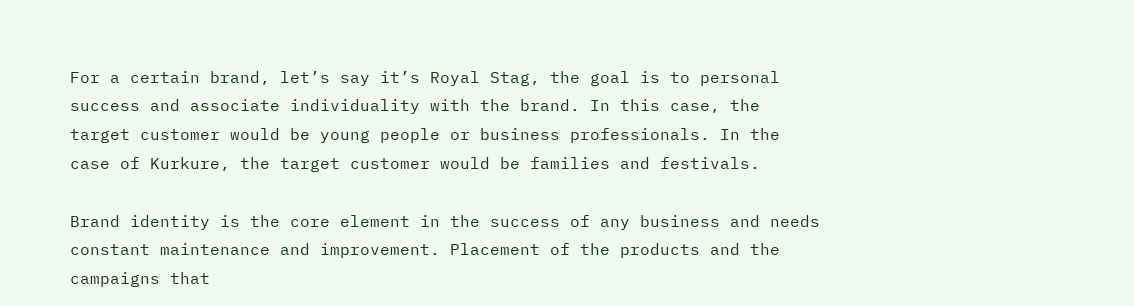For a certain brand, let’s say it’s Royal Stag, the goal is to personal success and associate individuality with the brand. In this case, the target customer would be young people or business professionals. In the case of Kurkure, the target customer would be families and festivals.

Brand identity is the core element in the success of any business and needs constant maintenance and improvement. Placement of the products and the campaigns that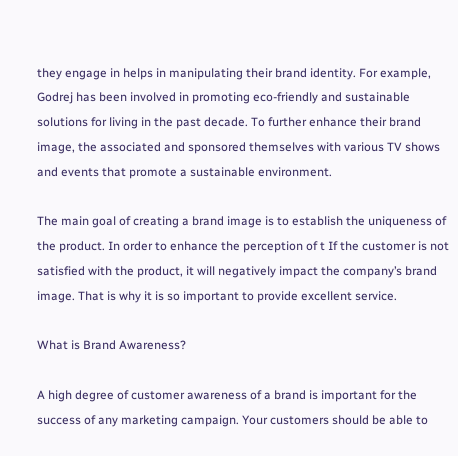they engage in helps in manipulating their brand identity. For example, Godrej has been involved in promoting eco-friendly and sustainable solutions for living in the past decade. To further enhance their brand image, the associated and sponsored themselves with various TV shows and events that promote a sustainable environment.

The main goal of creating a brand image is to establish the uniqueness of the product. In order to enhance the perception of t If the customer is not satisfied with the product, it will negatively impact the company’s brand image. That is why it is so important to provide excellent service.

What is Brand Awareness?

A high degree of customer awareness of a brand is important for the success of any marketing campaign. Your customers should be able to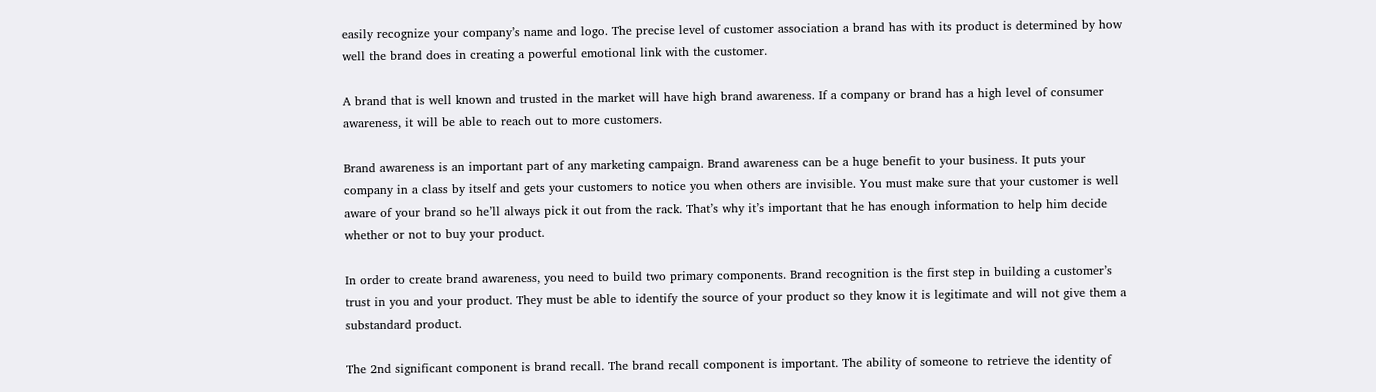easily recognize your company’s name and logo. The precise level of customer association a brand has with its product is determined by how well the brand does in creating a powerful emotional link with the customer.

A brand that is well known and trusted in the market will have high brand awareness. If a company or brand has a high level of consumer awareness, it will be able to reach out to more customers.

Brand awareness is an important part of any marketing campaign. Brand awareness can be a huge benefit to your business. It puts your company in a class by itself and gets your customers to notice you when others are invisible. You must make sure that your customer is well aware of your brand so he’ll always pick it out from the rack. That’s why it’s important that he has enough information to help him decide whether or not to buy your product.

In order to create brand awareness, you need to build two primary components. Brand recognition is the first step in building a customer’s trust in you and your product. They must be able to identify the source of your product so they know it is legitimate and will not give them a substandard product.

The 2nd significant component is brand recall. The brand recall component is important. The ability of someone to retrieve the identity of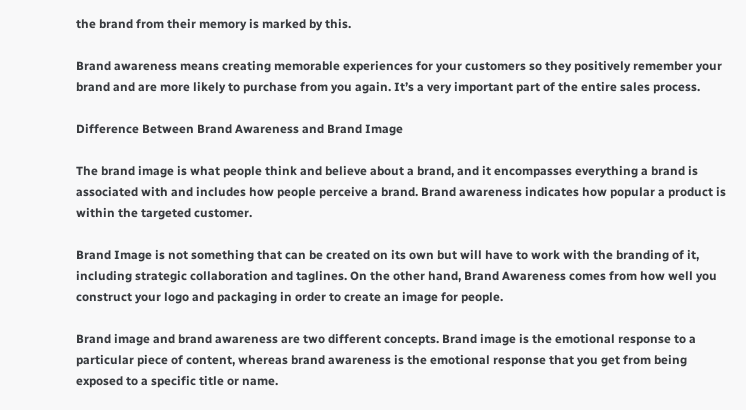the brand from their memory is marked by this.

Brand awareness means creating memorable experiences for your customers so they positively remember your brand and are more likely to purchase from you again. It’s a very important part of the entire sales process.

Difference Between Brand Awareness and Brand Image

The brand image is what people think and believe about a brand, and it encompasses everything a brand is associated with and includes how people perceive a brand. Brand awareness indicates how popular a product is within the targeted customer.

Brand Image is not something that can be created on its own but will have to work with the branding of it, including strategic collaboration and taglines. On the other hand, Brand Awareness comes from how well you construct your logo and packaging in order to create an image for people.

Brand image and brand awareness are two different concepts. Brand image is the emotional response to a particular piece of content, whereas brand awareness is the emotional response that you get from being exposed to a specific title or name.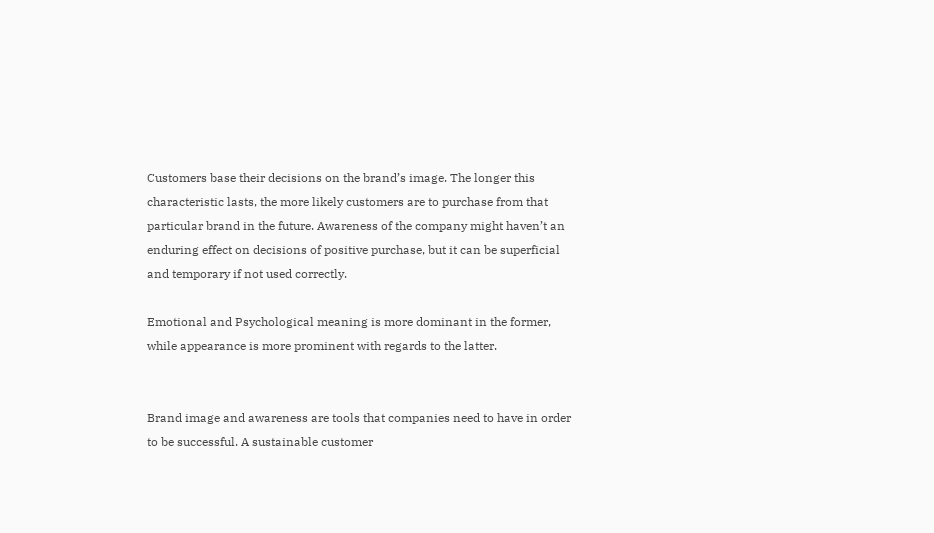Customers base their decisions on the brand’s image. The longer this characteristic lasts, the more likely customers are to purchase from that particular brand in the future. Awareness of the company might haven’t an enduring effect on decisions of positive purchase, but it can be superficial and temporary if not used correctly.

Emotional and Psychological meaning is more dominant in the former, while appearance is more prominent with regards to the latter.


Brand image and awareness are tools that companies need to have in order to be successful. A sustainable customer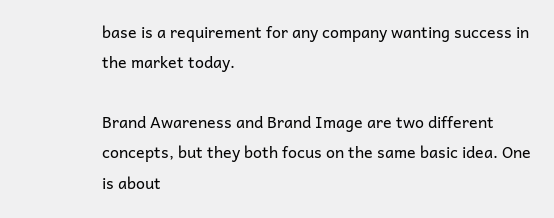base is a requirement for any company wanting success in the market today.

Brand Awareness and Brand Image are two different concepts, but they both focus on the same basic idea. One is about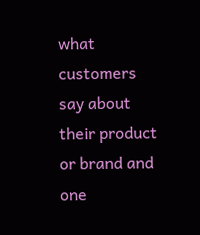what customers say about their product or brand and one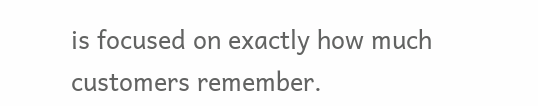is focused on exactly how much customers remember.